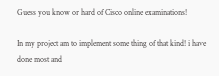Guess you know or hard of Cisco online examinations!

In my project am to implement some thing of that kind! i have done most and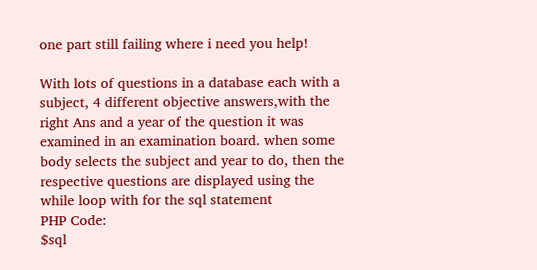one part still failing where i need you help!

With lots of questions in a database each with a subject, 4 different objective answers,with the right Ans and a year of the question it was examined in an examination board. when some body selects the subject and year to do, then the respective questions are displayed using the while loop with for the sql statement
PHP Code:
$sql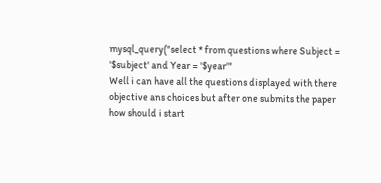mysql_query("select * from questions where Subject = '$subject' and Year = '$year'"
Well i can have all the questions displayed with there objective ans choices but after one submits the paper how should i start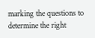marking the questions to determine the right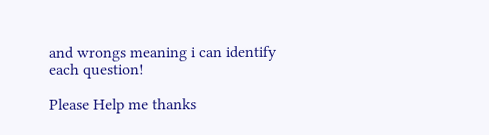and wrongs meaning i can identify each question!

Please Help me thanks